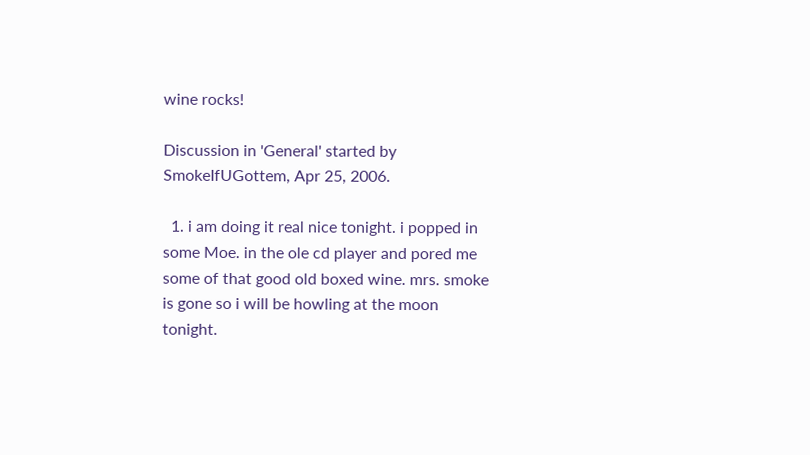wine rocks!

Discussion in 'General' started by SmokeIfUGottem, Apr 25, 2006.

  1. i am doing it real nice tonight. i popped in some Moe. in the ole cd player and pored me some of that good old boxed wine. mrs. smoke is gone so i will be howling at the moon tonight.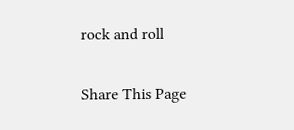rock and roll

Share This Page